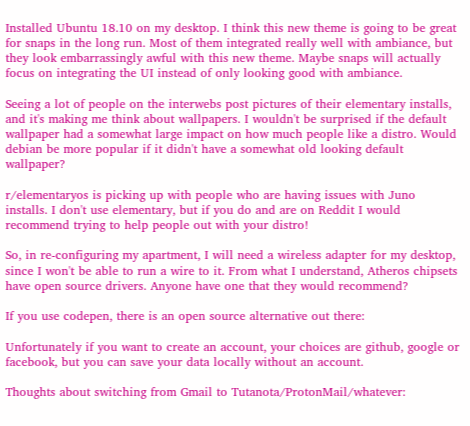Installed Ubuntu 18.10 on my desktop. I think this new theme is going to be great for snaps in the long run. Most of them integrated really well with ambiance, but they look embarrassingly awful with this new theme. Maybe snaps will actually focus on integrating the UI instead of only looking good with ambiance.

Seeing a lot of people on the interwebs post pictures of their elementary installs, and it's making me think about wallpapers. I wouldn't be surprised if the default wallpaper had a somewhat large impact on how much people like a distro. Would debian be more popular if it didn't have a somewhat old looking default wallpaper?

r/elementaryos is picking up with people who are having issues with Juno installs. I don't use elementary, but if you do and are on Reddit I would recommend trying to help people out with your distro!

So, in re-configuring my apartment, I will need a wireless adapter for my desktop, since I won't be able to run a wire to it. From what I understand, Atheros chipsets have open source drivers. Anyone have one that they would recommend?

If you use codepen, there is an open source alternative out there:

Unfortunately if you want to create an account, your choices are github, google or facebook, but you can save your data locally without an account.

Thoughts about switching from Gmail to Tutanota/ProtonMail/whatever: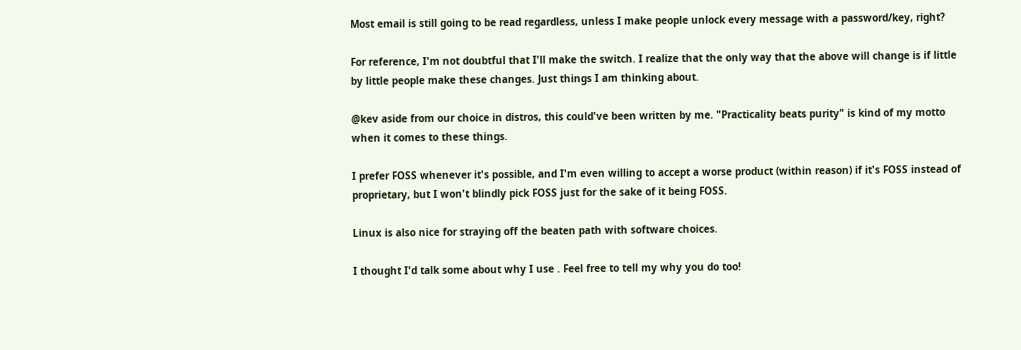Most email is still going to be read regardless, unless I make people unlock every message with a password/key, right?

For reference, I'm not doubtful that I'll make the switch. I realize that the only way that the above will change is if little by little people make these changes. Just things I am thinking about.

@kev aside from our choice in distros, this could've been written by me. "Practicality beats purity" is kind of my motto when it comes to these things.

I prefer FOSS whenever it's possible, and I'm even willing to accept a worse product (within reason) if it's FOSS instead of proprietary, but I won't blindly pick FOSS just for the sake of it being FOSS.

Linux is also nice for straying off the beaten path with software choices.

I thought I'd talk some about why I use . Feel free to tell my why you do too!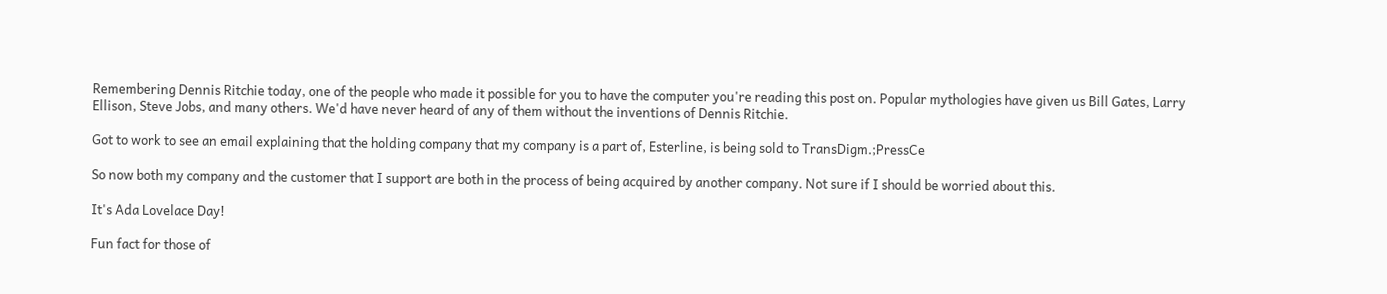Remembering Dennis Ritchie today, one of the people who made it possible for you to have the computer you're reading this post on. Popular mythologies have given us Bill Gates, Larry Ellison, Steve Jobs, and many others. We'd have never heard of any of them without the inventions of Dennis Ritchie.

Got to work to see an email explaining that the holding company that my company is a part of, Esterline, is being sold to TransDigm.;PressCe

So now both my company and the customer that I support are both in the process of being acquired by another company. Not sure if I should be worried about this.

It's Ada Lovelace Day!

Fun fact for those of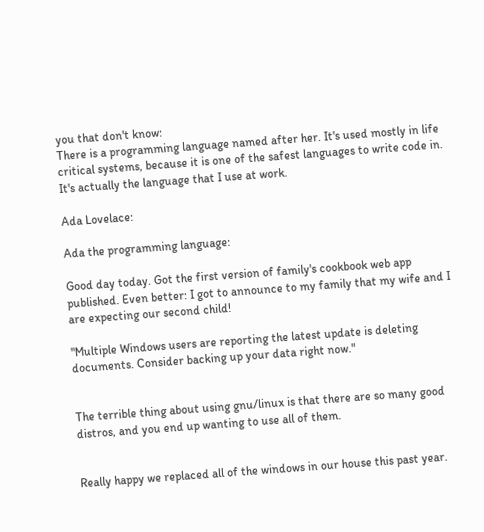you that don't know:
There is a programming language named after her. It's used mostly in life critical systems, because it is one of the safest languages to write code in. It's actually the language that I use at work.

Ada Lovelace:

Ada the programming language:

Good day today. Got the first version of family's cookbook web app published. Even better: I got to announce to my family that my wife and I are expecting our second child!

"Multiple Windows users are reporting the latest update is deleting documents. Consider backing up your data right now."


The terrible thing about using gnu/linux is that there are so many good distros, and you end up wanting to use all of them.


Really happy we replaced all of the windows in our house this past year.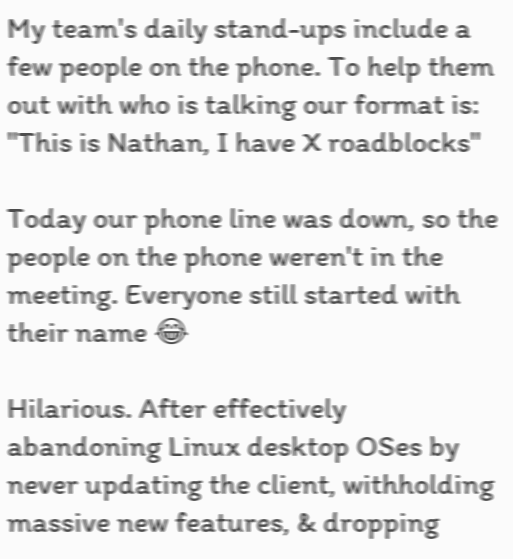My team's daily stand-ups include a few people on the phone. To help them out with who is talking our format is: "This is Nathan, I have X roadblocks"

Today our phone line was down, so the people on the phone weren't in the meeting. Everyone still started with their name 😂

Hilarious. After effectively abandoning Linux desktop OSes by never updating the client, withholding massive new features, & dropping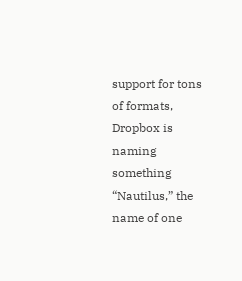support for tons of formats, Dropbox is naming something “Nautilus,” the name of one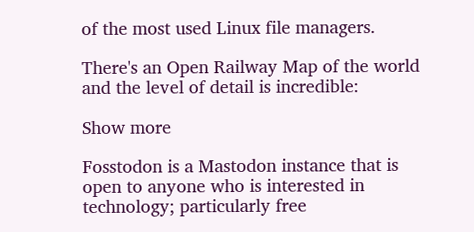of the most used Linux file managers.

There's an Open Railway Map of the world and the level of detail is incredible:

Show more

Fosstodon is a Mastodon instance that is open to anyone who is interested in technology; particularly free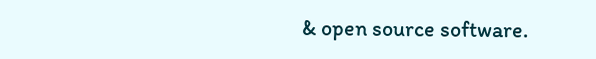& open source software.